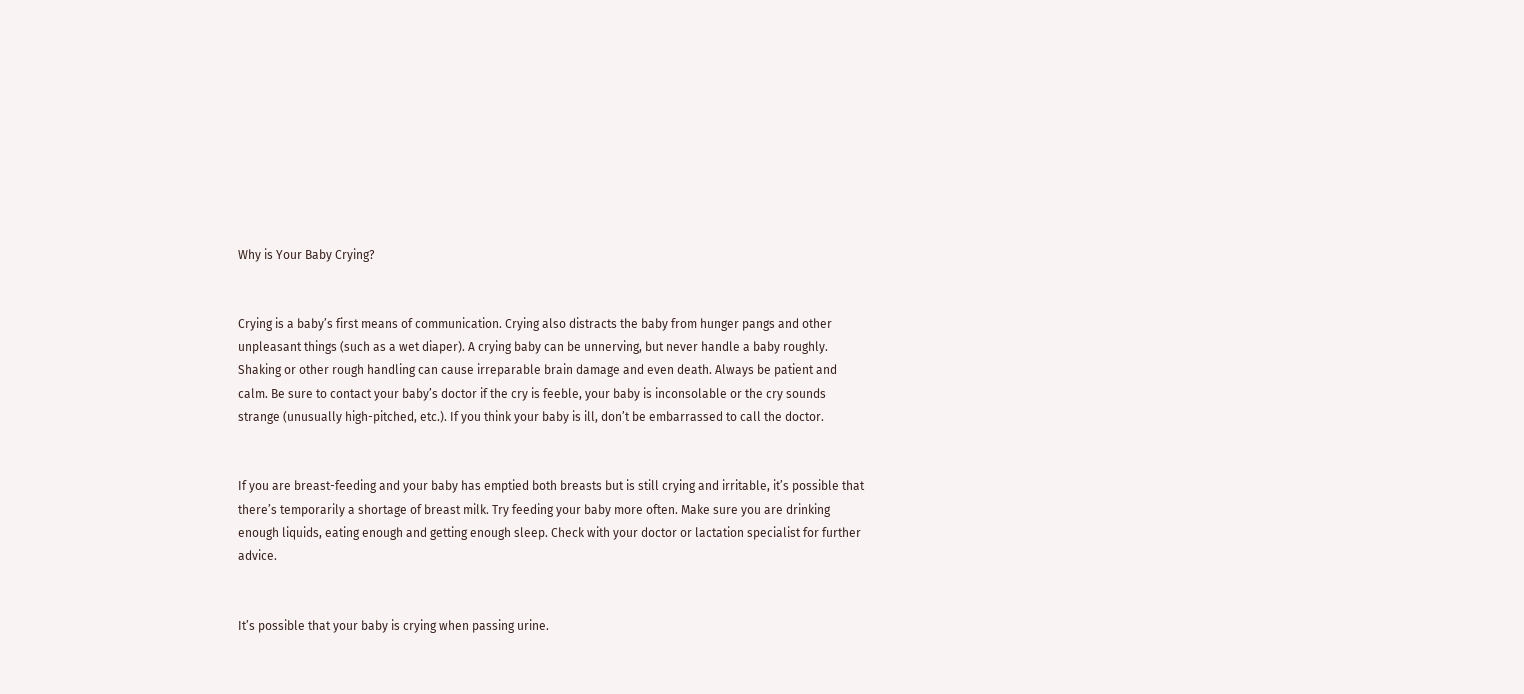Why is Your Baby Crying?


Crying is a baby’s first means of communication. Crying also distracts the baby from hunger pangs and other unpleasant things (such as a wet diaper). A crying baby can be unnerving, but never handle a baby roughly. Shaking or other rough handling can cause irreparable brain damage and even death. Always be patient and calm. Be sure to contact your baby’s doctor if the cry is feeble, your baby is inconsolable or the cry sounds strange (unusually high-pitched, etc.). If you think your baby is ill, don’t be embarrassed to call the doctor.


If you are breast-feeding and your baby has emptied both breasts but is still crying and irritable, it’s possible that there’s temporarily a shortage of breast milk. Try feeding your baby more often. Make sure you are drinking enough liquids, eating enough and getting enough sleep. Check with your doctor or lactation specialist for further advice.


It’s possible that your baby is crying when passing urine.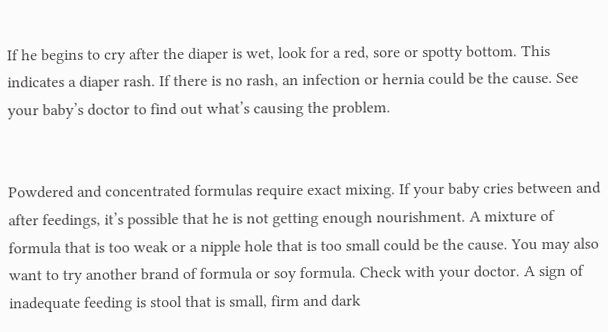If he begins to cry after the diaper is wet, look for a red, sore or spotty bottom. This indicates a diaper rash. If there is no rash, an infection or hernia could be the cause. See your baby’s doctor to find out what’s causing the problem.


Powdered and concentrated formulas require exact mixing. If your baby cries between and after feedings, it’s possible that he is not getting enough nourishment. A mixture of formula that is too weak or a nipple hole that is too small could be the cause. You may also want to try another brand of formula or soy formula. Check with your doctor. A sign of inadequate feeding is stool that is small, firm and dark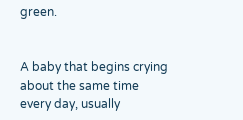green.


A baby that begins crying about the same time every day, usually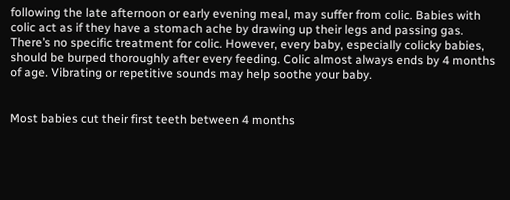following the late afternoon or early evening meal, may suffer from colic. Babies with colic act as if they have a stomach ache by drawing up their legs and passing gas. There’s no specific treatment for colic. However, every baby, especially colicky babies, should be burped thoroughly after every feeding. Colic almost always ends by 4 months of age. Vibrating or repetitive sounds may help soothe your baby.


Most babies cut their first teeth between 4 months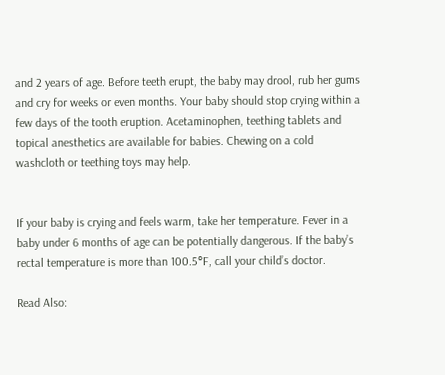and 2 years of age. Before teeth erupt, the baby may drool, rub her gums and cry for weeks or even months. Your baby should stop crying within a few days of the tooth eruption. Acetaminophen, teething tablets and topical anesthetics are available for babies. Chewing on a cold washcloth or teething toys may help.


If your baby is crying and feels warm, take her temperature. Fever in a baby under 6 months of age can be potentially dangerous. If the baby’s rectal temperature is more than 100.5°F, call your child’s doctor.

Read Also: